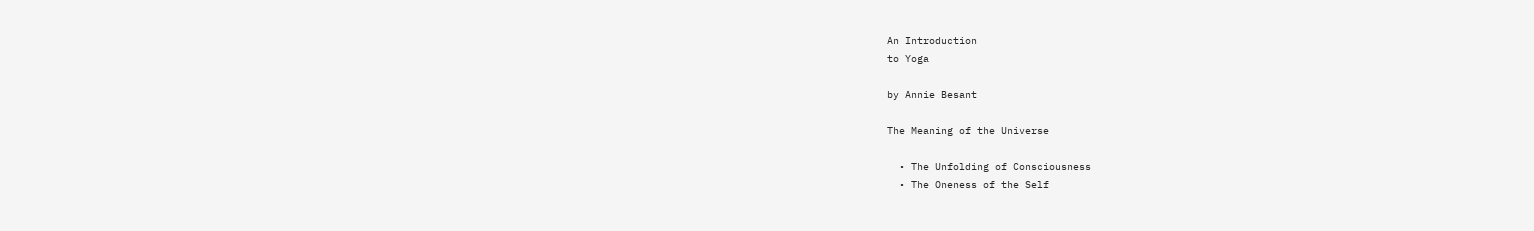An Introduction
to Yoga

by Annie Besant

The Meaning of the Universe

  • The Unfolding of Consciousness
  • The Oneness of the Self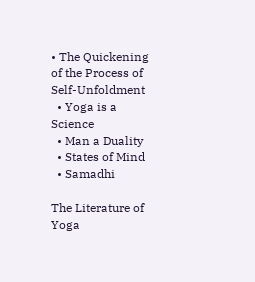• The Quickening of the Process of Self-Unfoldment
  • Yoga is a Science
  • Man a Duality
  • States of Mind
  • Samadhi

The Literature of Yoga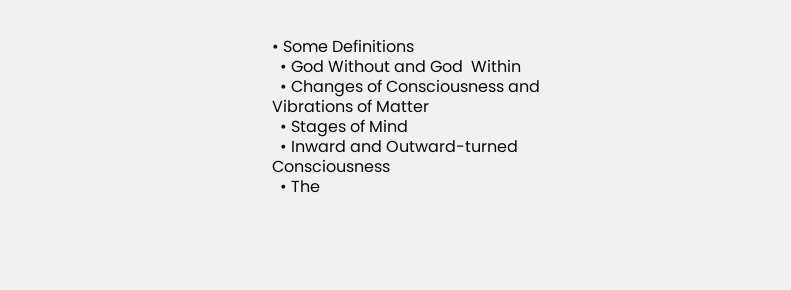• Some Definitions
  • God Without and God  Within
  • Changes of Consciousness and Vibrations of Matter
  • Stages of Mind
  • Inward and Outward-turned Consciousness
  • The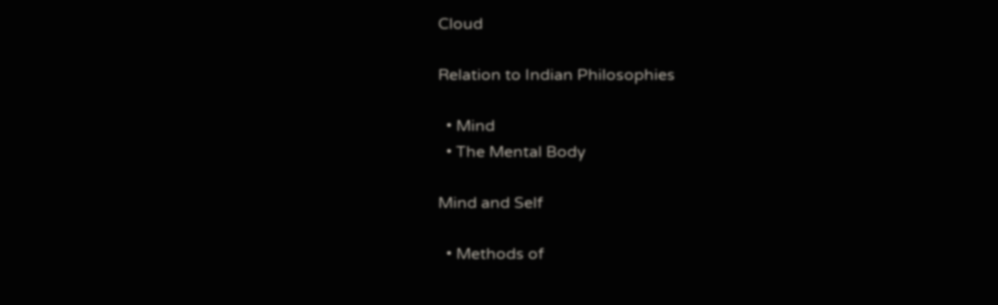Cloud

Relation to Indian Philosophies

  • Mind
  • The Mental Body

Mind and Self

  • Methods of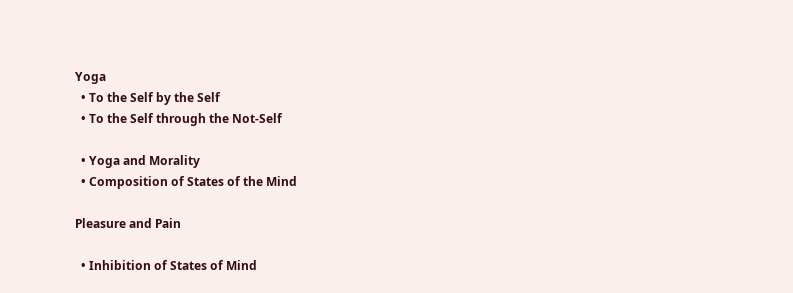Yoga
  • To the Self by the Self
  • To the Self through the Not-Self

  • Yoga and Morality
  • Composition of States of the Mind

Pleasure and Pain

  • Inhibition of States of Mind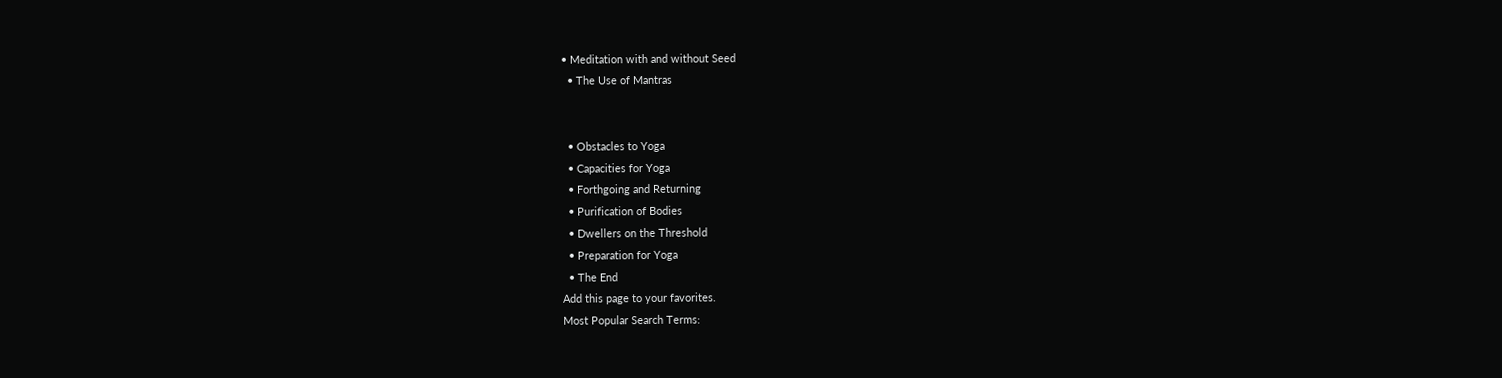• Meditation with and without Seed
  • The Use of Mantras


  • Obstacles to Yoga
  • Capacities for Yoga
  • Forthgoing and Returning
  • Purification of Bodies
  • Dwellers on the Threshold
  • Preparation for Yoga
  • The End
Add this page to your favorites.
Most Popular Search Terms: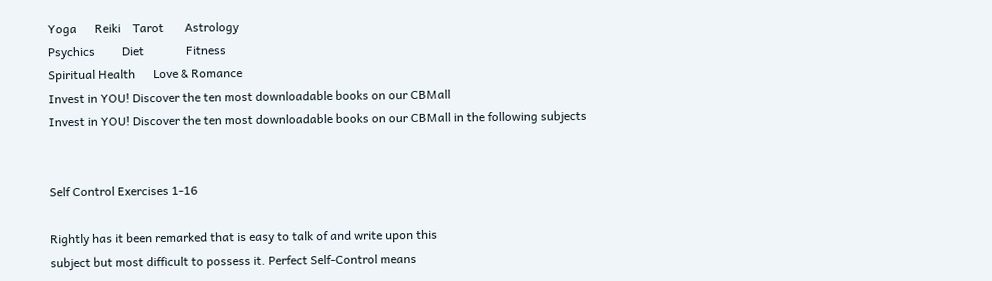Yoga      Reiki    Tarot       Astrology
Psychics         Diet              Fitness
Spiritual Health      Love & Romance
Invest in YOU! Discover the ten most downloadable books on our CBMall
Invest in YOU! Discover the ten most downloadable books on our CBMall in the following subjects


Self Control Exercises 1-16

Rightly has it been remarked that is easy to talk of and write upon this
subject but most difficult to possess it. Perfect Self-Control means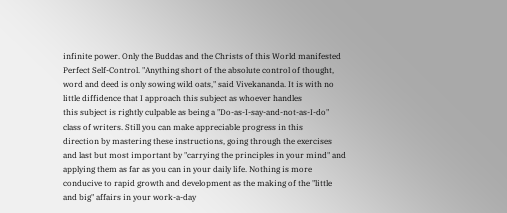infinite power. Only the Buddas and the Christs of this World manifested
Perfect Self-Control. "Anything short of the absolute control of thought,
word and deed is only sowing wild oats," said Vivekananda. It is with no
little diffidence that I approach this subject as whoever handles
this subject is rightly culpable as being a "Do-as-I-say-and-not-as-I-do"
class of writers. Still you can make appreciable progress in this
direction by mastering these instructions, going through the exercises
and last but most important by "carrying the principles in your mind" and
applying them as far as you can in your daily life. Nothing is more
conducive to rapid growth and development as the making of the "little
and big" affairs in your work-a-day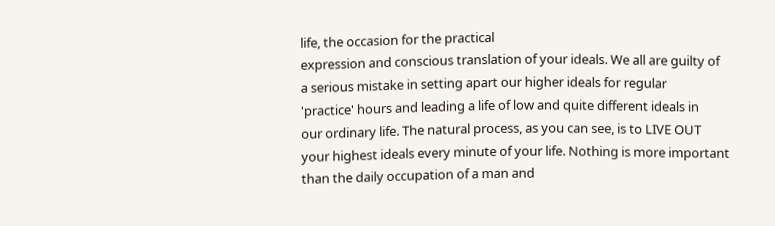life, the occasion for the practical
expression and conscious translation of your ideals. We all are guilty of
a serious mistake in setting apart our higher ideals for regular
'practice' hours and leading a life of low and quite different ideals in
our ordinary life. The natural process, as you can see, is to LIVE OUT
your highest ideals every minute of your life. Nothing is more important
than the daily occupation of a man and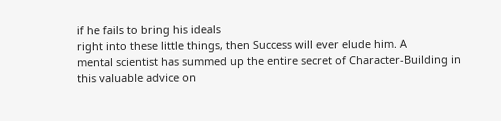if he fails to bring his ideals
right into these little things, then Success will ever elude him. A
mental scientist has summed up the entire secret of Character-Building in
this valuable advice on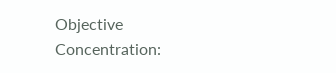Objective Concentration: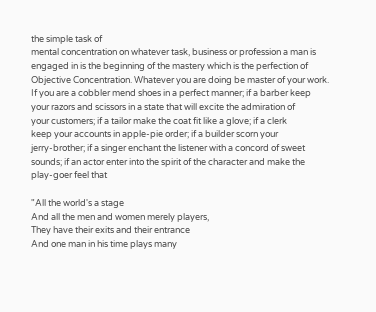the simple task of
mental concentration on whatever task, business or profession a man is
engaged in is the beginning of the mastery which is the perfection of
Objective Concentration. Whatever you are doing be master of your work.
If you are a cobbler mend shoes in a perfect manner; if a barber keep
your razors and scissors in a state that will excite the admiration of
your customers; if a tailor make the coat fit like a glove; if a clerk
keep your accounts in apple-pie order; if a builder scorn your
jerry-brother; if a singer enchant the listener with a concord of sweet
sounds; if an actor enter into the spirit of the character and make the
play-goer feel that

"All the world's a stage
And all the men and women merely players,
They have their exits and their entrance
And one man in his time plays many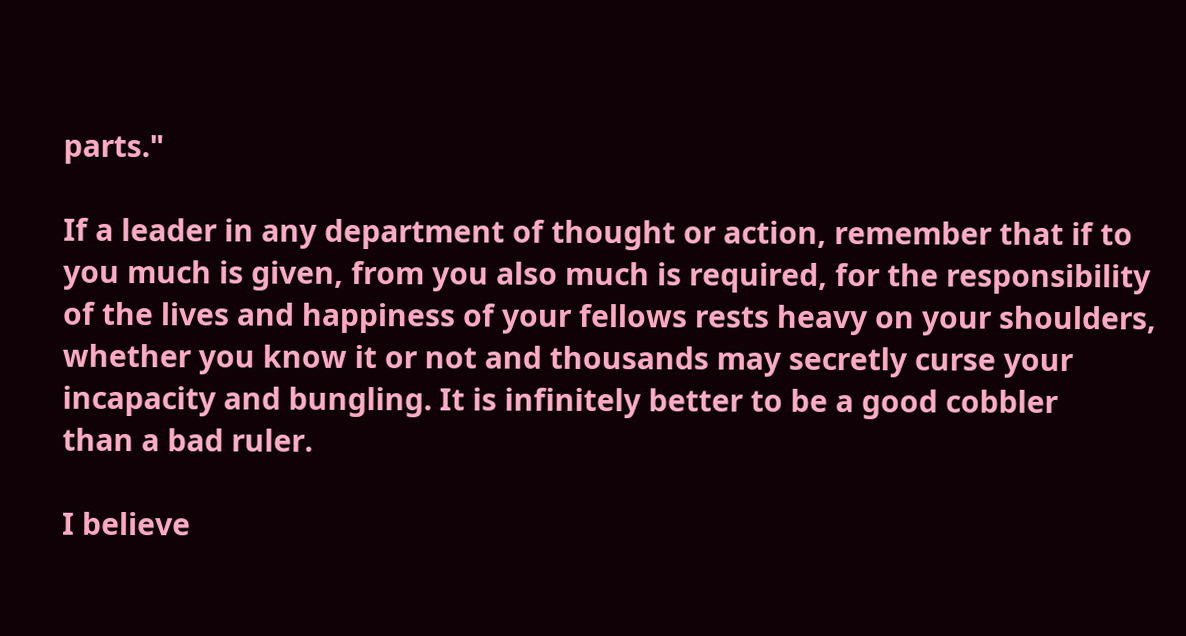parts."

If a leader in any department of thought or action, remember that if to
you much is given, from you also much is required, for the responsibility
of the lives and happiness of your fellows rests heavy on your shoulders,
whether you know it or not and thousands may secretly curse your
incapacity and bungling. It is infinitely better to be a good cobbler
than a bad ruler.

I believe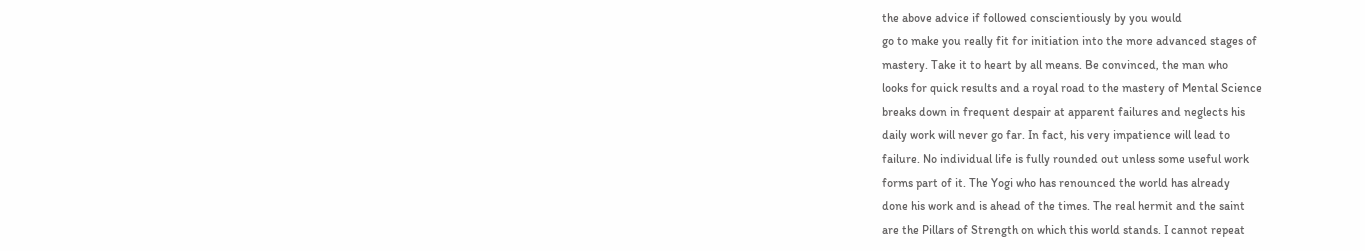the above advice if followed conscientiously by you would
go to make you really fit for initiation into the more advanced stages of
mastery. Take it to heart by all means. Be convinced, the man who
looks for quick results and a royal road to the mastery of Mental Science
breaks down in frequent despair at apparent failures and neglects his
daily work will never go far. In fact, his very impatience will lead to
failure. No individual life is fully rounded out unless some useful work
forms part of it. The Yogi who has renounced the world has already
done his work and is ahead of the times. The real hermit and the saint
are the Pillars of Strength on which this world stands. I cannot repeat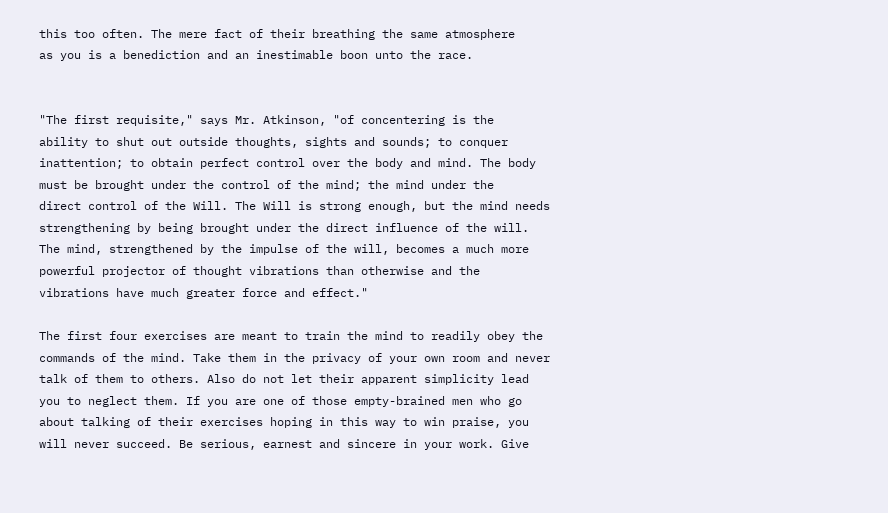this too often. The mere fact of their breathing the same atmosphere
as you is a benediction and an inestimable boon unto the race.


"The first requisite," says Mr. Atkinson, "of concentering is the
ability to shut out outside thoughts, sights and sounds; to conquer
inattention; to obtain perfect control over the body and mind. The body
must be brought under the control of the mind; the mind under the
direct control of the Will. The Will is strong enough, but the mind needs
strengthening by being brought under the direct influence of the will.
The mind, strengthened by the impulse of the will, becomes a much more
powerful projector of thought vibrations than otherwise and the
vibrations have much greater force and effect."

The first four exercises are meant to train the mind to readily obey the
commands of the mind. Take them in the privacy of your own room and never
talk of them to others. Also do not let their apparent simplicity lead
you to neglect them. If you are one of those empty-brained men who go
about talking of their exercises hoping in this way to win praise, you
will never succeed. Be serious, earnest and sincere in your work. Give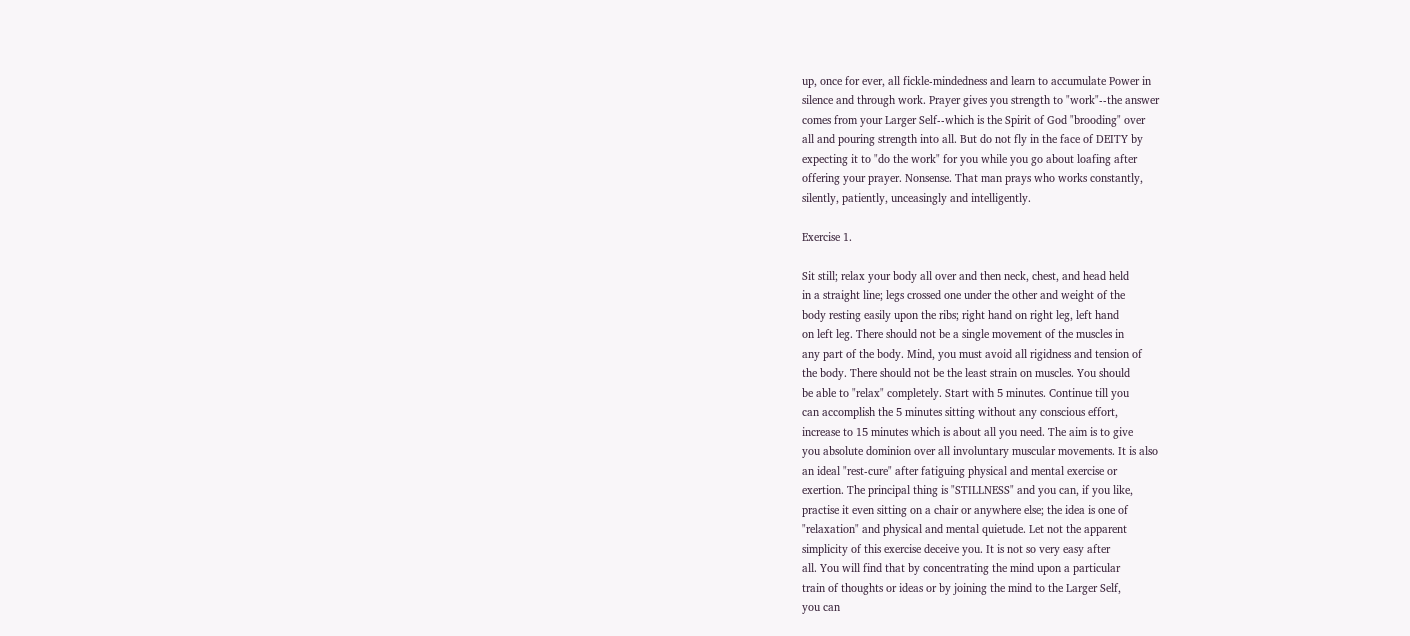up, once for ever, all fickle-mindedness and learn to accumulate Power in
silence and through work. Prayer gives you strength to "work"--the answer
comes from your Larger Self--which is the Spirit of God "brooding" over
all and pouring strength into all. But do not fly in the face of DEITY by
expecting it to "do the work" for you while you go about loafing after
offering your prayer. Nonsense. That man prays who works constantly,
silently, patiently, unceasingly and intelligently.

Exercise 1.

Sit still; relax your body all over and then neck, chest, and head held
in a straight line; legs crossed one under the other and weight of the
body resting easily upon the ribs; right hand on right leg, left hand
on left leg. There should not be a single movement of the muscles in
any part of the body. Mind, you must avoid all rigidness and tension of
the body. There should not be the least strain on muscles. You should
be able to "relax" completely. Start with 5 minutes. Continue till you
can accomplish the 5 minutes sitting without any conscious effort,
increase to 15 minutes which is about all you need. The aim is to give
you absolute dominion over all involuntary muscular movements. It is also
an ideal "rest-cure" after fatiguing physical and mental exercise or
exertion. The principal thing is "STILLNESS" and you can, if you like,
practise it even sitting on a chair or anywhere else; the idea is one of
"relaxation" and physical and mental quietude. Let not the apparent
simplicity of this exercise deceive you. It is not so very easy after
all. You will find that by concentrating the mind upon a particular
train of thoughts or ideas or by joining the mind to the Larger Self,
you can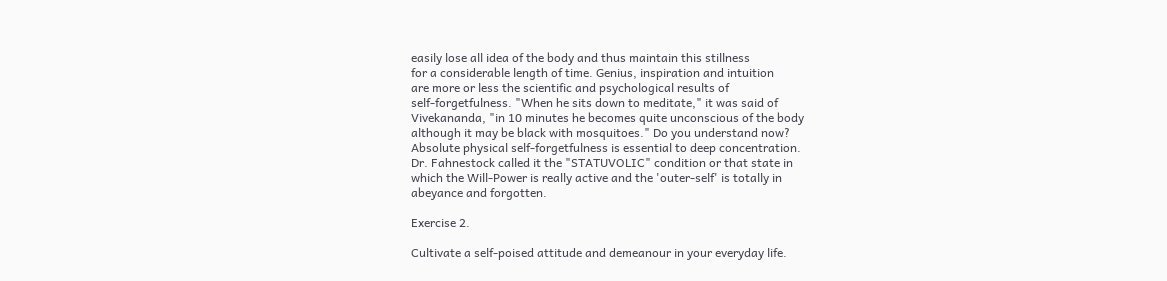easily lose all idea of the body and thus maintain this stillness
for a considerable length of time. Genius, inspiration and intuition
are more or less the scientific and psychological results of
self-forgetfulness. "When he sits down to meditate," it was said of
Vivekananda, "in 10 minutes he becomes quite unconscious of the body
although it may be black with mosquitoes." Do you understand now?
Absolute physical self-forgetfulness is essential to deep concentration.
Dr. Fahnestock called it the "STATUVOLIC" condition or that state in
which the Will-Power is really active and the 'outer-self' is totally in
abeyance and forgotten.

Exercise 2.

Cultivate a self-poised attitude and demeanour in your everyday life.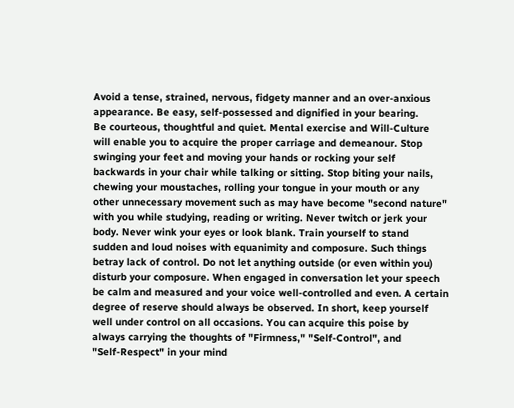Avoid a tense, strained, nervous, fidgety manner and an over-anxious
appearance. Be easy, self-possessed and dignified in your bearing.
Be courteous, thoughtful and quiet. Mental exercise and Will-Culture
will enable you to acquire the proper carriage and demeanour. Stop
swinging your feet and moving your hands or rocking your self
backwards in your chair while talking or sitting. Stop biting your nails,
chewing your moustaches, rolling your tongue in your mouth or any
other unnecessary movement such as may have become "second nature"
with you while studying, reading or writing. Never twitch or jerk your
body. Never wink your eyes or look blank. Train yourself to stand
sudden and loud noises with equanimity and composure. Such things
betray lack of control. Do not let anything outside (or even within you)
disturb your composure. When engaged in conversation let your speech
be calm and measured and your voice well-controlled and even. A certain
degree of reserve should always be observed. In short, keep yourself
well under control on all occasions. You can acquire this poise by
always carrying the thoughts of "Firmness," "Self-Control", and
"Self-Respect" in your mind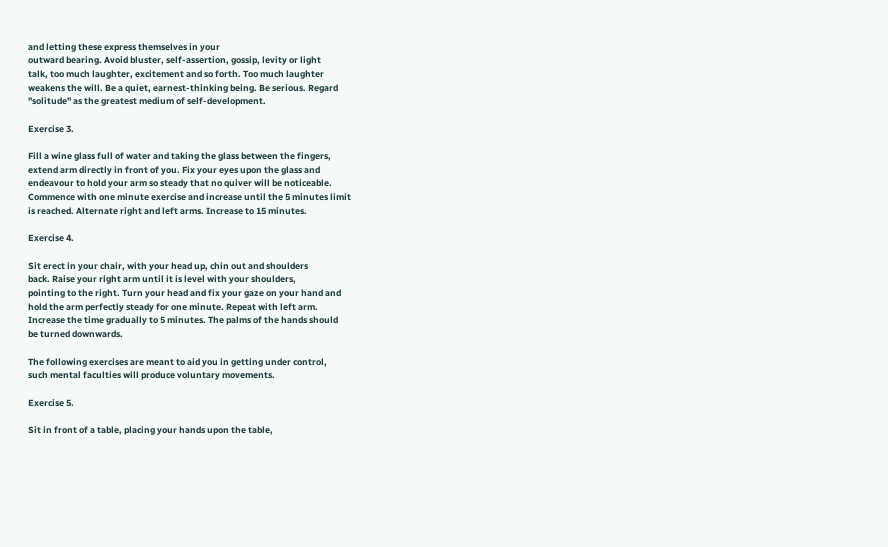and letting these express themselves in your
outward bearing. Avoid bluster, self-assertion, gossip, levity or light
talk, too much laughter, excitement and so forth. Too much laughter
weakens the will. Be a quiet, earnest-thinking being. Be serious. Regard
"solitude" as the greatest medium of self-development.

Exercise 3.

Fill a wine glass full of water and taking the glass between the fingers,
extend arm directly in front of you. Fix your eyes upon the glass and
endeavour to hold your arm so steady that no quiver will be noticeable.
Commence with one minute exercise and increase until the 5 minutes limit
is reached. Alternate right and left arms. Increase to 15 minutes.

Exercise 4.

Sit erect in your chair, with your head up, chin out and shoulders
back. Raise your right arm until it is level with your shoulders,
pointing to the right. Turn your head and fix your gaze on your hand and
hold the arm perfectly steady for one minute. Repeat with left arm.
Increase the time gradually to 5 minutes. The palms of the hands should
be turned downwards.

The following exercises are meant to aid you in getting under control,
such mental faculties will produce voluntary movements.

Exercise 5.

Sit in front of a table, placing your hands upon the table,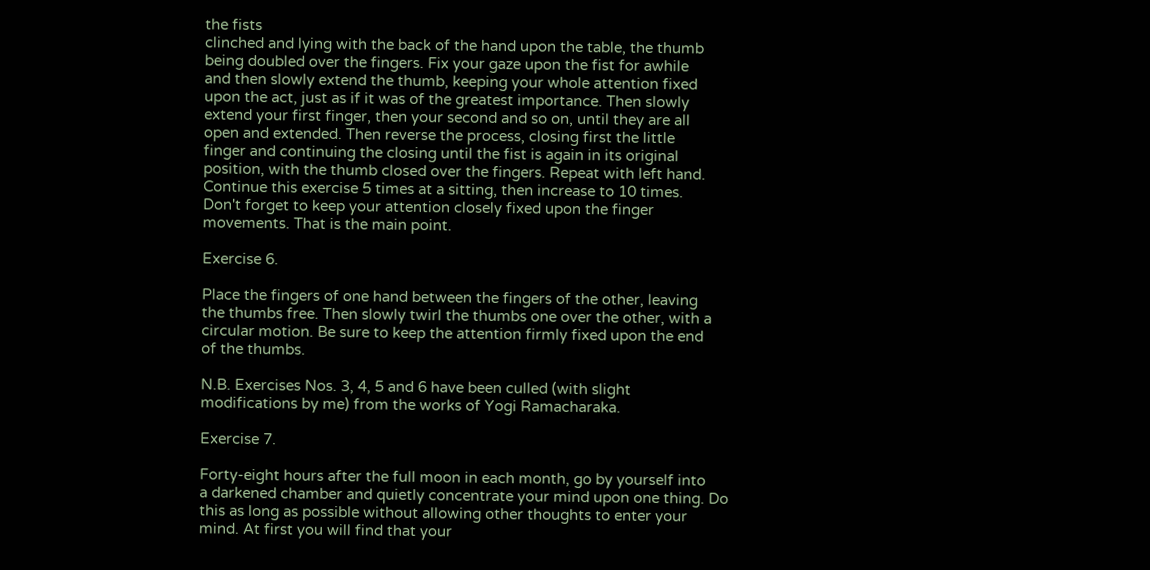the fists
clinched and lying with the back of the hand upon the table, the thumb
being doubled over the fingers. Fix your gaze upon the fist for awhile
and then slowly extend the thumb, keeping your whole attention fixed
upon the act, just as if it was of the greatest importance. Then slowly
extend your first finger, then your second and so on, until they are all
open and extended. Then reverse the process, closing first the little
finger and continuing the closing until the fist is again in its original
position, with the thumb closed over the fingers. Repeat with left hand.
Continue this exercise 5 times at a sitting, then increase to 10 times.
Don't forget to keep your attention closely fixed upon the finger
movements. That is the main point.

Exercise 6.

Place the fingers of one hand between the fingers of the other, leaving
the thumbs free. Then slowly twirl the thumbs one over the other, with a
circular motion. Be sure to keep the attention firmly fixed upon the end
of the thumbs.

N.B. Exercises Nos. 3, 4, 5 and 6 have been culled (with slight
modifications by me) from the works of Yogi Ramacharaka.

Exercise 7.

Forty-eight hours after the full moon in each month, go by yourself into
a darkened chamber and quietly concentrate your mind upon one thing. Do
this as long as possible without allowing other thoughts to enter your
mind. At first you will find that your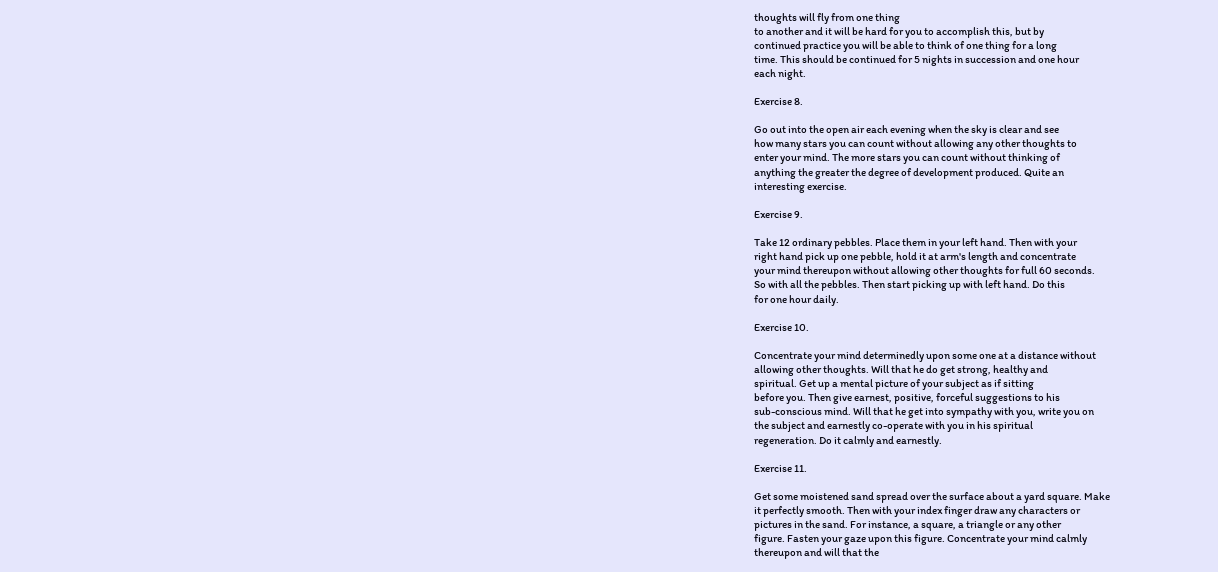thoughts will fly from one thing
to another and it will be hard for you to accomplish this, but by
continued practice you will be able to think of one thing for a long
time. This should be continued for 5 nights in succession and one hour
each night.

Exercise 8.

Go out into the open air each evening when the sky is clear and see
how many stars you can count without allowing any other thoughts to
enter your mind. The more stars you can count without thinking of
anything the greater the degree of development produced. Quite an
interesting exercise.

Exercise 9.

Take 12 ordinary pebbles. Place them in your left hand. Then with your
right hand pick up one pebble, hold it at arm's length and concentrate
your mind thereupon without allowing other thoughts for full 60 seconds.
So with all the pebbles. Then start picking up with left hand. Do this
for one hour daily.

Exercise 10.

Concentrate your mind determinedly upon some one at a distance without
allowing other thoughts. Will that he do get strong, healthy and
spiritual. Get up a mental picture of your subject as if sitting
before you. Then give earnest, positive, forceful suggestions to his
sub-conscious mind. Will that he get into sympathy with you, write you on
the subject and earnestly co-operate with you in his spiritual
regeneration. Do it calmly and earnestly.

Exercise 11.

Get some moistened sand spread over the surface about a yard square. Make
it perfectly smooth. Then with your index finger draw any characters or
pictures in the sand. For instance, a square, a triangle or any other
figure. Fasten your gaze upon this figure. Concentrate your mind calmly
thereupon and will that the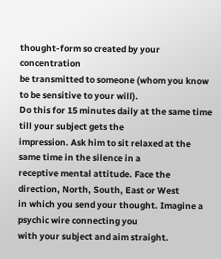thought-form so created by your concentration
be transmitted to someone (whom you know to be sensitive to your will).
Do this for 15 minutes daily at the same time till your subject gets the
impression. Ask him to sit relaxed at the same time in the silence in a
receptive mental attitude. Face the direction, North, South, East or West
in which you send your thought. Imagine a psychic wire connecting you
with your subject and aim straight.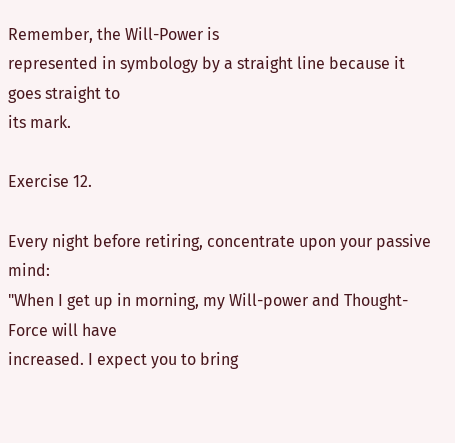Remember, the Will-Power is
represented in symbology by a straight line because it goes straight to
its mark.

Exercise 12.

Every night before retiring, concentrate upon your passive mind:
"When I get up in morning, my Will-power and Thought-Force will have
increased. I expect you to bring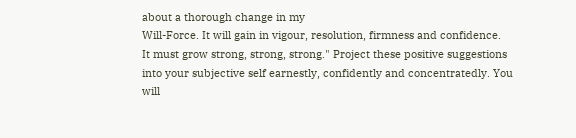about a thorough change in my
Will-Force. It will gain in vigour, resolution, firmness and confidence.
It must grow strong, strong, strong." Project these positive suggestions
into your subjective self earnestly, confidently and concentratedly. You
will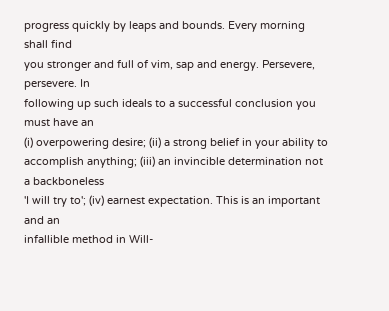progress quickly by leaps and bounds. Every morning shall find
you stronger and full of vim, sap and energy. Persevere, persevere. In
following up such ideals to a successful conclusion you must have an
(i) overpowering desire; (ii) a strong belief in your ability to
accomplish anything; (iii) an invincible determination not a backboneless
'I will try to'; (iv) earnest expectation. This is an important and an
infallible method in Will-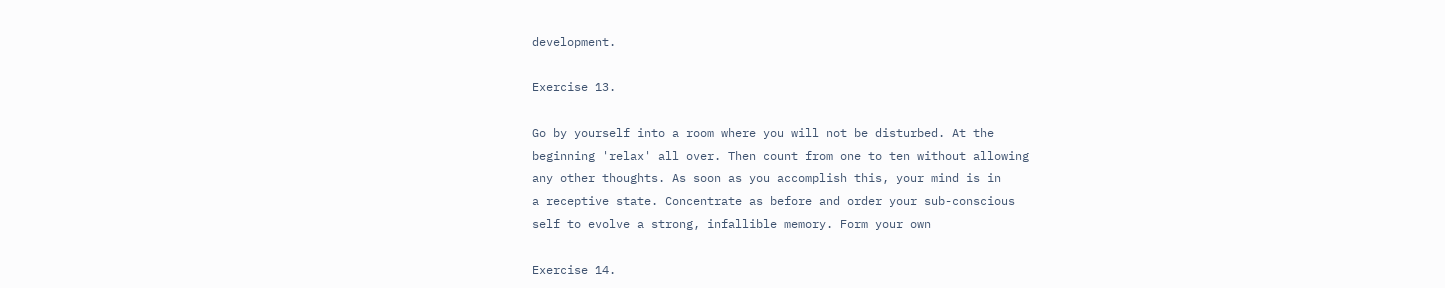development.

Exercise 13.

Go by yourself into a room where you will not be disturbed. At the
beginning 'relax' all over. Then count from one to ten without allowing
any other thoughts. As soon as you accomplish this, your mind is in
a receptive state. Concentrate as before and order your sub-conscious
self to evolve a strong, infallible memory. Form your own

Exercise 14.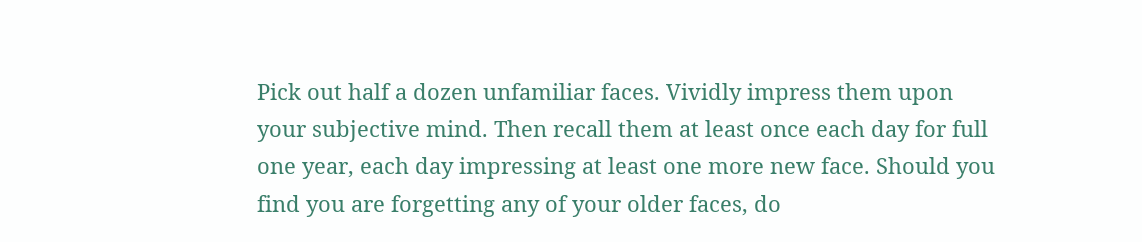Pick out half a dozen unfamiliar faces. Vividly impress them upon
your subjective mind. Then recall them at least once each day for full
one year, each day impressing at least one more new face. Should you
find you are forgetting any of your older faces, do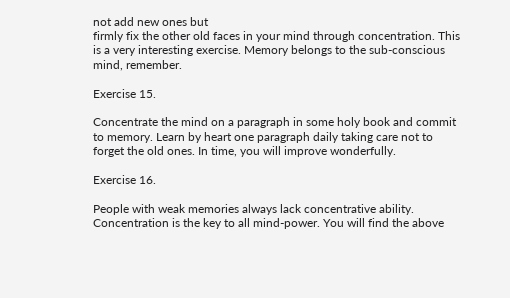not add new ones but
firmly fix the other old faces in your mind through concentration. This
is a very interesting exercise. Memory belongs to the sub-conscious
mind, remember.

Exercise 15.

Concentrate the mind on a paragraph in some holy book and commit
to memory. Learn by heart one paragraph daily taking care not to
forget the old ones. In time, you will improve wonderfully.

Exercise 16.

People with weak memories always lack concentrative ability.
Concentration is the key to all mind-power. You will find the above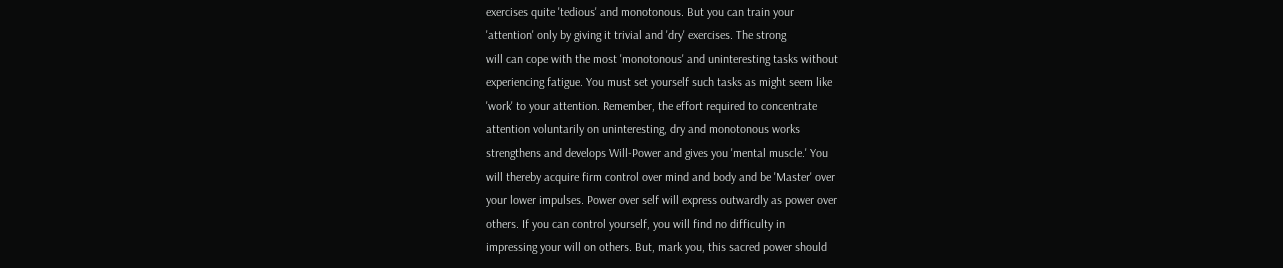exercises quite 'tedious' and monotonous. But you can train your
'attention' only by giving it trivial and 'dry' exercises. The strong
will can cope with the most 'monotonous' and uninteresting tasks without
experiencing fatigue. You must set yourself such tasks as might seem like
'work' to your attention. Remember, the effort required to concentrate
attention voluntarily on uninteresting, dry and monotonous works
strengthens and develops Will-Power and gives you 'mental muscle.' You
will thereby acquire firm control over mind and body and be 'Master' over
your lower impulses. Power over self will express outwardly as power over
others. If you can control yourself, you will find no difficulty in
impressing your will on others. But, mark you, this sacred power should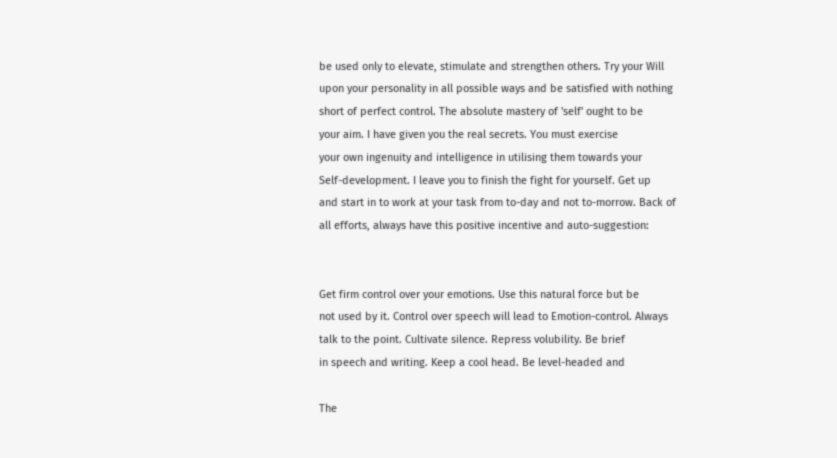be used only to elevate, stimulate and strengthen others. Try your Will
upon your personality in all possible ways and be satisfied with nothing
short of perfect control. The absolute mastery of 'self' ought to be
your aim. I have given you the real secrets. You must exercise
your own ingenuity and intelligence in utilising them towards your
Self-development. I leave you to finish the fight for yourself. Get up
and start in to work at your task from to-day and not to-morrow. Back of
all efforts, always have this positive incentive and auto-suggestion:


Get firm control over your emotions. Use this natural force but be
not used by it. Control over speech will lead to Emotion-control. Always
talk to the point. Cultivate silence. Repress volubility. Be brief
in speech and writing. Keep a cool head. Be level-headed and

The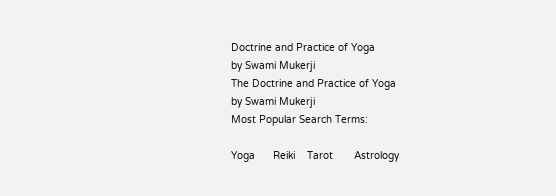Doctrine and Practice of Yoga
by Swami Mukerji
The Doctrine and Practice of Yoga
by Swami Mukerji
Most Popular Search Terms:

Yoga      Reiki    Tarot       Astrology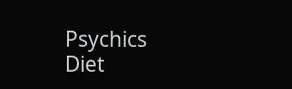Psychics         Diet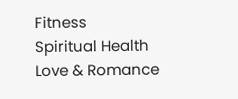Fitness
Spiritual Health      Love & Romance